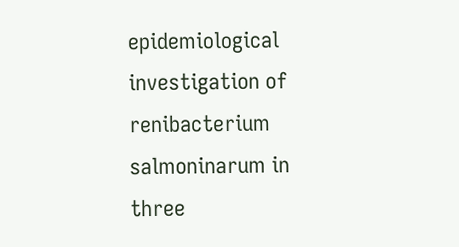epidemiological investigation of renibacterium salmoninarum in three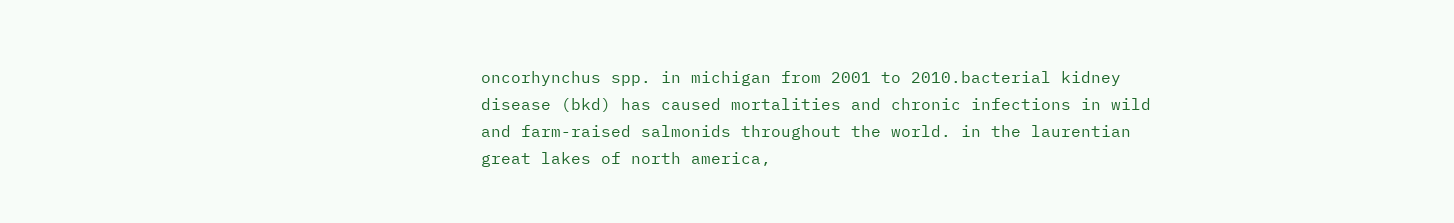oncorhynchus spp. in michigan from 2001 to 2010.bacterial kidney disease (bkd) has caused mortalities and chronic infections in wild and farm-raised salmonids throughout the world. in the laurentian great lakes of north america,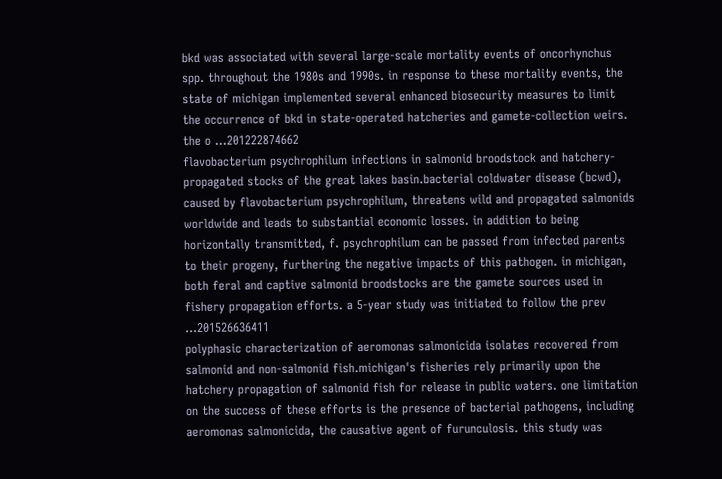bkd was associated with several large-scale mortality events of oncorhynchus spp. throughout the 1980s and 1990s. in response to these mortality events, the state of michigan implemented several enhanced biosecurity measures to limit the occurrence of bkd in state-operated hatcheries and gamete-collection weirs. the o ...201222874662
flavobacterium psychrophilum infections in salmonid broodstock and hatchery-propagated stocks of the great lakes basin.bacterial coldwater disease (bcwd), caused by flavobacterium psychrophilum, threatens wild and propagated salmonids worldwide and leads to substantial economic losses. in addition to being horizontally transmitted, f. psychrophilum can be passed from infected parents to their progeny, furthering the negative impacts of this pathogen. in michigan, both feral and captive salmonid broodstocks are the gamete sources used in fishery propagation efforts. a 5-year study was initiated to follow the prev ...201526636411
polyphasic characterization of aeromonas salmonicida isolates recovered from salmonid and non-salmonid fish.michigan's fisheries rely primarily upon the hatchery propagation of salmonid fish for release in public waters. one limitation on the success of these efforts is the presence of bacterial pathogens, including aeromonas salmonicida, the causative agent of furunculosis. this study was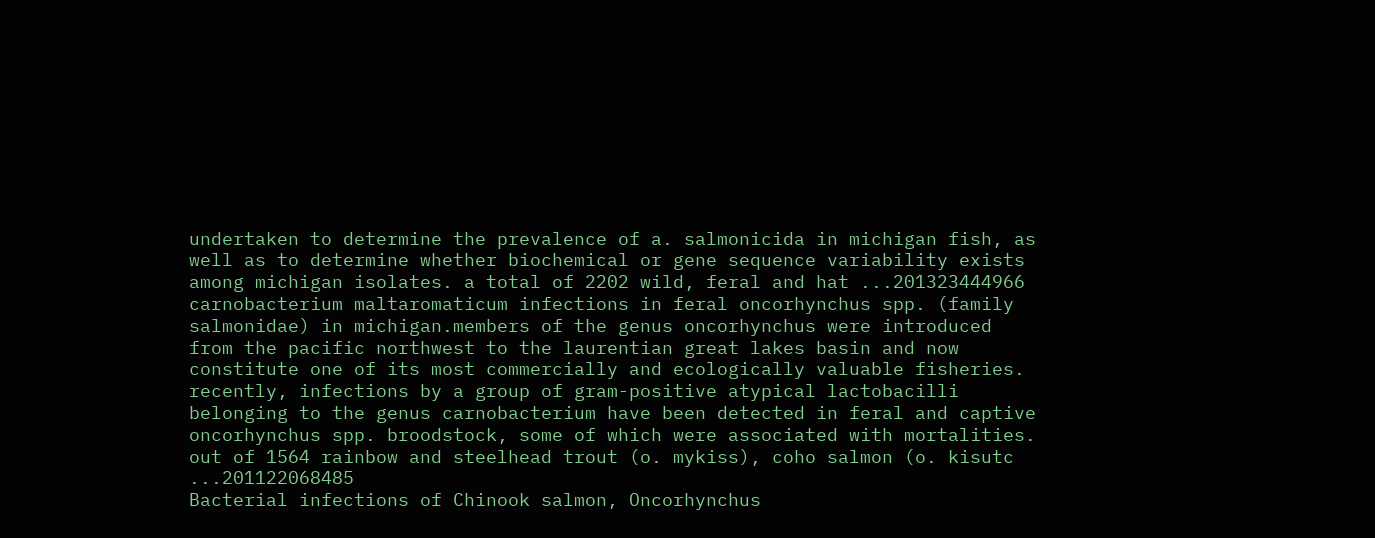undertaken to determine the prevalence of a. salmonicida in michigan fish, as well as to determine whether biochemical or gene sequence variability exists among michigan isolates. a total of 2202 wild, feral and hat ...201323444966
carnobacterium maltaromaticum infections in feral oncorhynchus spp. (family salmonidae) in michigan.members of the genus oncorhynchus were introduced from the pacific northwest to the laurentian great lakes basin and now constitute one of its most commercially and ecologically valuable fisheries. recently, infections by a group of gram-positive atypical lactobacilli belonging to the genus carnobacterium have been detected in feral and captive oncorhynchus spp. broodstock, some of which were associated with mortalities. out of 1564 rainbow and steelhead trout (o. mykiss), coho salmon (o. kisutc ...201122068485
Bacterial infections of Chinook salmon, Oncorhynchus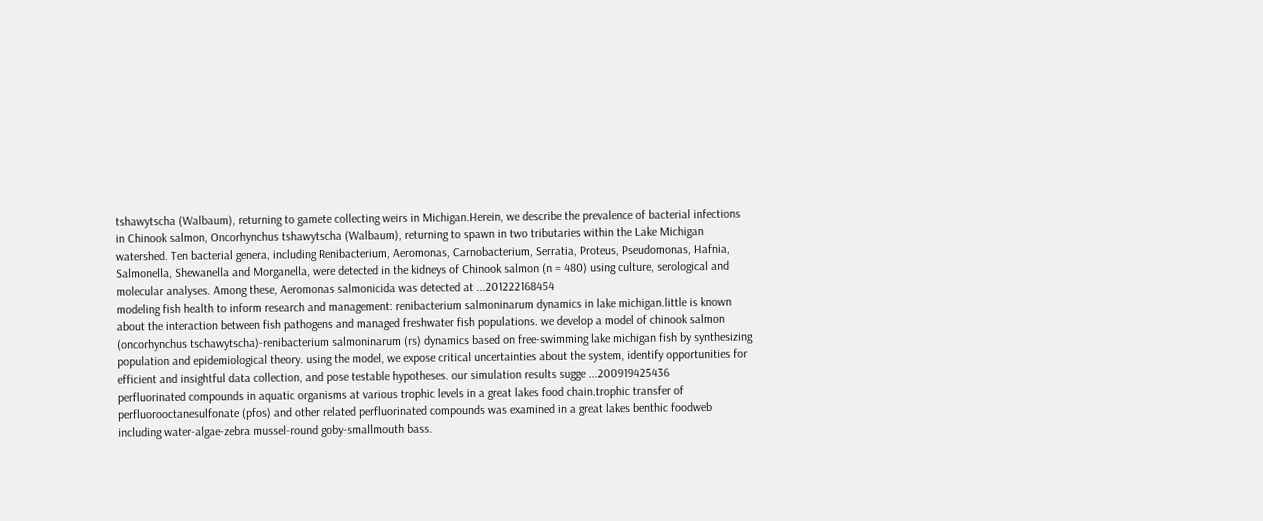tshawytscha (Walbaum), returning to gamete collecting weirs in Michigan.Herein, we describe the prevalence of bacterial infections in Chinook salmon, Oncorhynchus tshawytscha (Walbaum), returning to spawn in two tributaries within the Lake Michigan watershed. Ten bacterial genera, including Renibacterium, Aeromonas, Carnobacterium, Serratia, Proteus, Pseudomonas, Hafnia, Salmonella, Shewanella and Morganella, were detected in the kidneys of Chinook salmon (n = 480) using culture, serological and molecular analyses. Among these, Aeromonas salmonicida was detected at ...201222168454
modeling fish health to inform research and management: renibacterium salmoninarum dynamics in lake michigan.little is known about the interaction between fish pathogens and managed freshwater fish populations. we develop a model of chinook salmon (oncorhynchus tschawytscha)-renibacterium salmoninarum (rs) dynamics based on free-swimming lake michigan fish by synthesizing population and epidemiological theory. using the model, we expose critical uncertainties about the system, identify opportunities for efficient and insightful data collection, and pose testable hypotheses. our simulation results sugge ...200919425436
perfluorinated compounds in aquatic organisms at various trophic levels in a great lakes food chain.trophic transfer of perfluorooctanesulfonate (pfos) and other related perfluorinated compounds was examined in a great lakes benthic foodweb including water-algae-zebra mussel-round goby-smallmouth bass.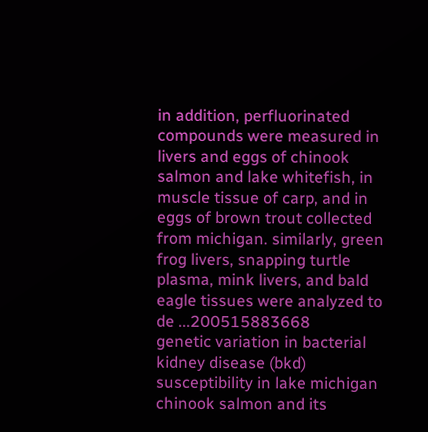in addition, perfluorinated compounds were measured in livers and eggs of chinook salmon and lake whitefish, in muscle tissue of carp, and in eggs of brown trout collected from michigan. similarly, green frog livers, snapping turtle plasma, mink livers, and bald eagle tissues were analyzed to de ...200515883668
genetic variation in bacterial kidney disease (bkd) susceptibility in lake michigan chinook salmon and its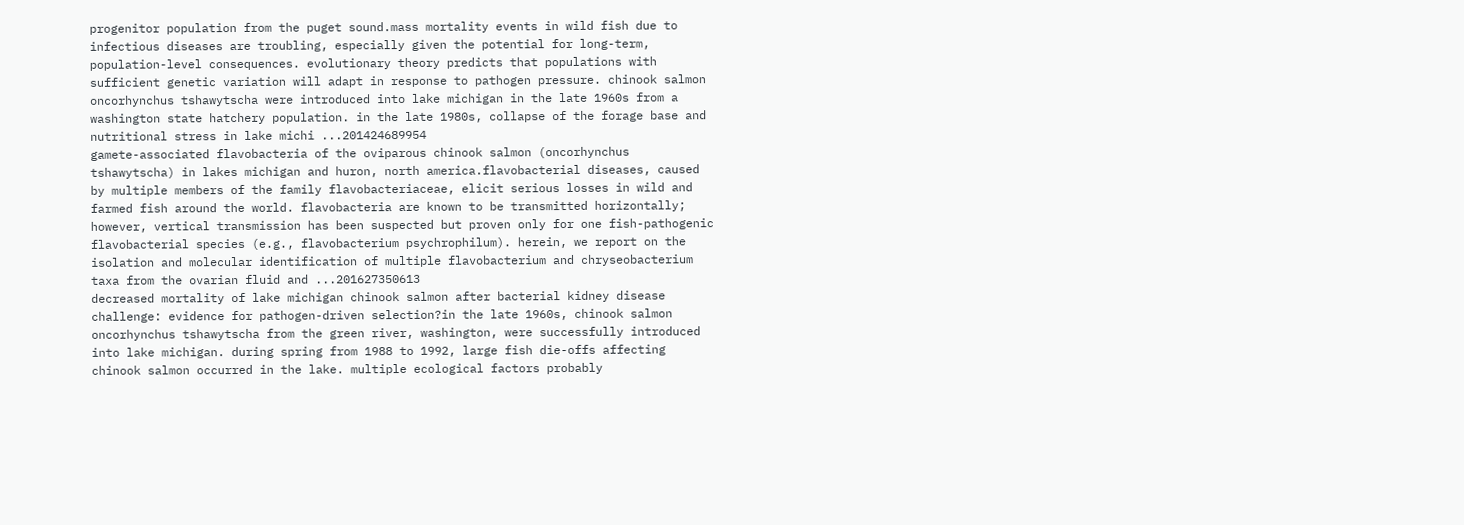progenitor population from the puget sound.mass mortality events in wild fish due to infectious diseases are troubling, especially given the potential for long-term, population-level consequences. evolutionary theory predicts that populations with sufficient genetic variation will adapt in response to pathogen pressure. chinook salmon oncorhynchus tshawytscha were introduced into lake michigan in the late 1960s from a washington state hatchery population. in the late 1980s, collapse of the forage base and nutritional stress in lake michi ...201424689954
gamete-associated flavobacteria of the oviparous chinook salmon (oncorhynchus tshawytscha) in lakes michigan and huron, north america.flavobacterial diseases, caused by multiple members of the family flavobacteriaceae, elicit serious losses in wild and farmed fish around the world. flavobacteria are known to be transmitted horizontally; however, vertical transmission has been suspected but proven only for one fish-pathogenic flavobacterial species (e.g., flavobacterium psychrophilum). herein, we report on the isolation and molecular identification of multiple flavobacterium and chryseobacterium taxa from the ovarian fluid and ...201627350613
decreased mortality of lake michigan chinook salmon after bacterial kidney disease challenge: evidence for pathogen-driven selection?in the late 1960s, chinook salmon oncorhynchus tshawytscha from the green river, washington, were successfully introduced into lake michigan. during spring from 1988 to 1992, large fish die-offs affecting chinook salmon occurred in the lake. multiple ecological factors probably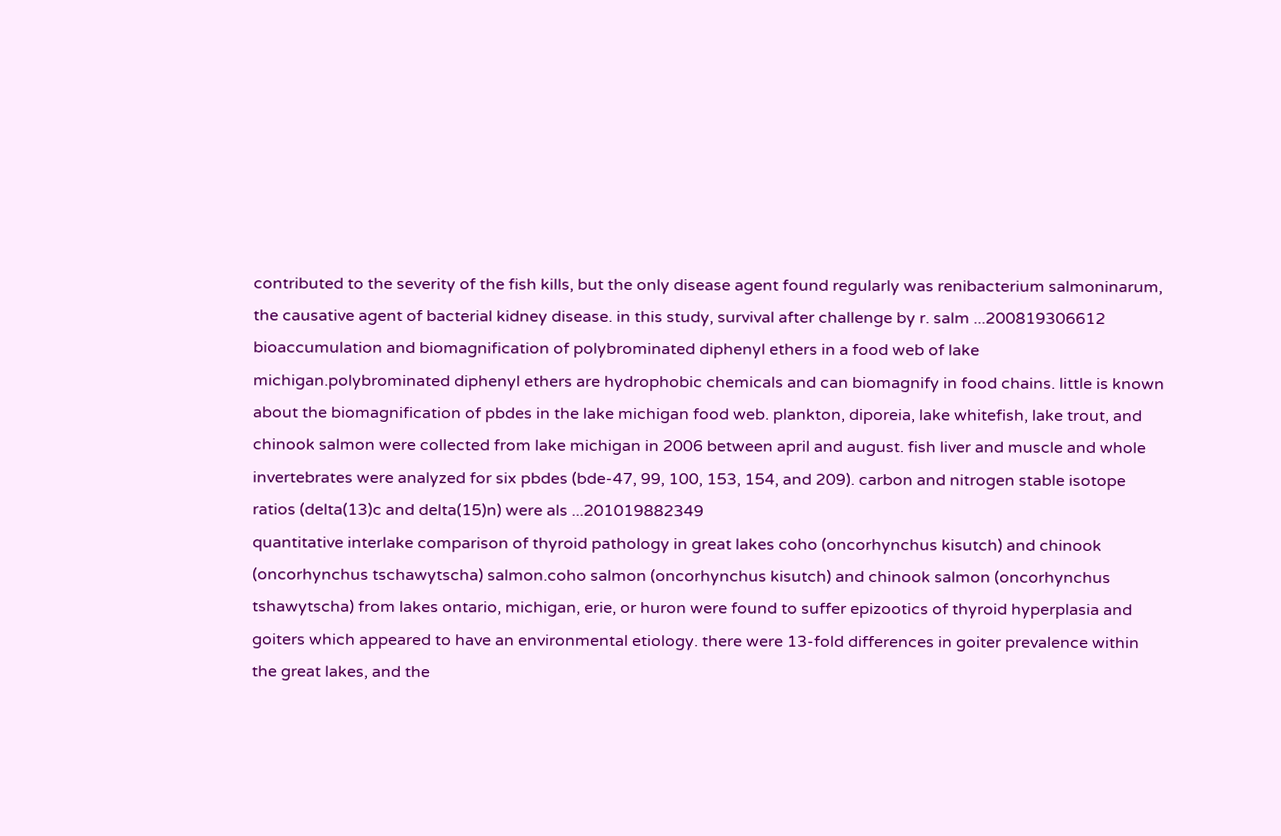contributed to the severity of the fish kills, but the only disease agent found regularly was renibacterium salmoninarum, the causative agent of bacterial kidney disease. in this study, survival after challenge by r. salm ...200819306612
bioaccumulation and biomagnification of polybrominated diphenyl ethers in a food web of lake michigan.polybrominated diphenyl ethers are hydrophobic chemicals and can biomagnify in food chains. little is known about the biomagnification of pbdes in the lake michigan food web. plankton, diporeia, lake whitefish, lake trout, and chinook salmon were collected from lake michigan in 2006 between april and august. fish liver and muscle and whole invertebrates were analyzed for six pbdes (bde-47, 99, 100, 153, 154, and 209). carbon and nitrogen stable isotope ratios (delta(13)c and delta(15)n) were als ...201019882349
quantitative interlake comparison of thyroid pathology in great lakes coho (oncorhynchus kisutch) and chinook (oncorhynchus tschawytscha) salmon.coho salmon (oncorhynchus kisutch) and chinook salmon (oncorhynchus tshawytscha) from lakes ontario, michigan, erie, or huron were found to suffer epizootics of thyroid hyperplasia and goiters which appeared to have an environmental etiology. there were 13-fold differences in goiter prevalence within the great lakes, and the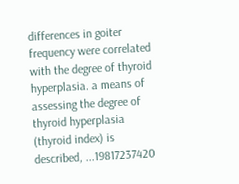differences in goiter frequency were correlated with the degree of thyroid hyperplasia. a means of assessing the degree of thyroid hyperplasia (thyroid index) is described, ...19817237420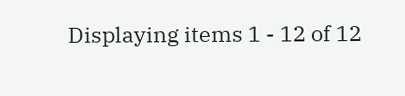Displaying items 1 - 12 of 12